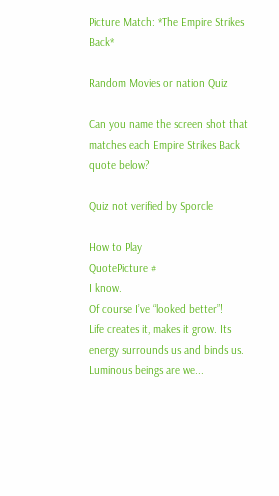Picture Match: *The Empire Strikes Back*

Random Movies or nation Quiz

Can you name the screen shot that matches each Empire Strikes Back quote below?

Quiz not verified by Sporcle

How to Play
QuotePicture #
I know.
Of course I’ve “looked better”!
Life creates it, makes it grow. Its energy surrounds us and binds us. Luminous beings are we...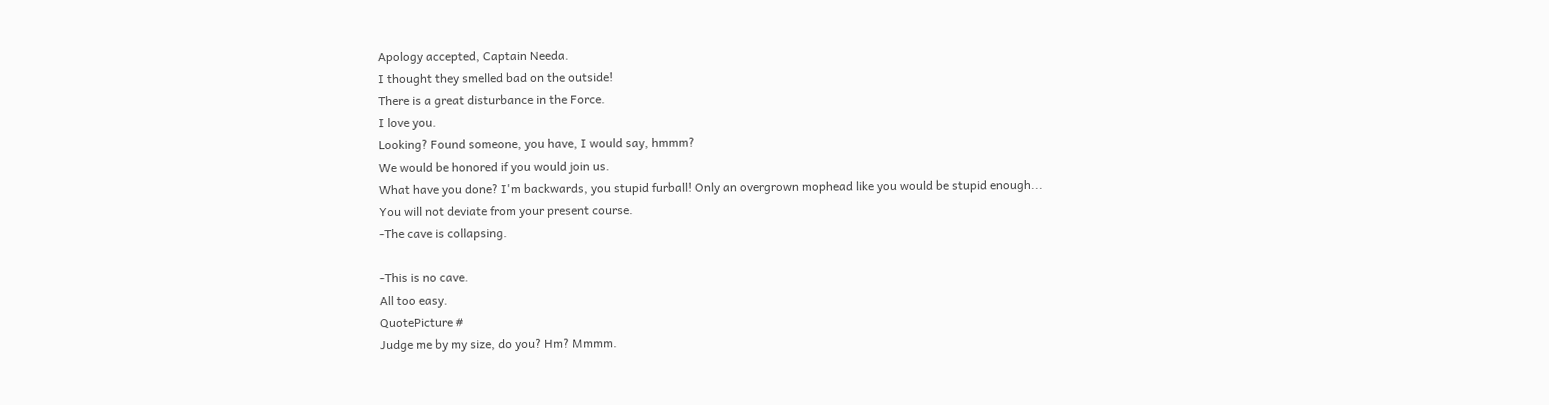Apology accepted, Captain Needa.
I thought they smelled bad on the outside!
There is a great disturbance in the Force.
I love you.
Looking? Found someone, you have, I would say, hmmm?
We would be honored if you would join us.
What have you done? I'm backwards, you stupid furball! Only an overgrown mophead like you would be stupid enough...
You will not deviate from your present course.
-The cave is collapsing.

-This is no cave.
All too easy.
QuotePicture #
Judge me by my size, do you? Hm? Mmmm.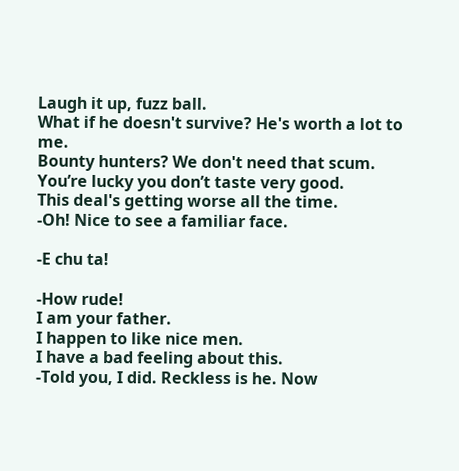Laugh it up, fuzz ball.
What if he doesn't survive? He's worth a lot to me.
Bounty hunters? We don't need that scum.
You’re lucky you don’t taste very good.
This deal's getting worse all the time.
-Oh! Nice to see a familiar face.

-E chu ta!

-How rude!
I am your father.
I happen to like nice men.
I have a bad feeling about this.
-Told you, I did. Reckless is he. Now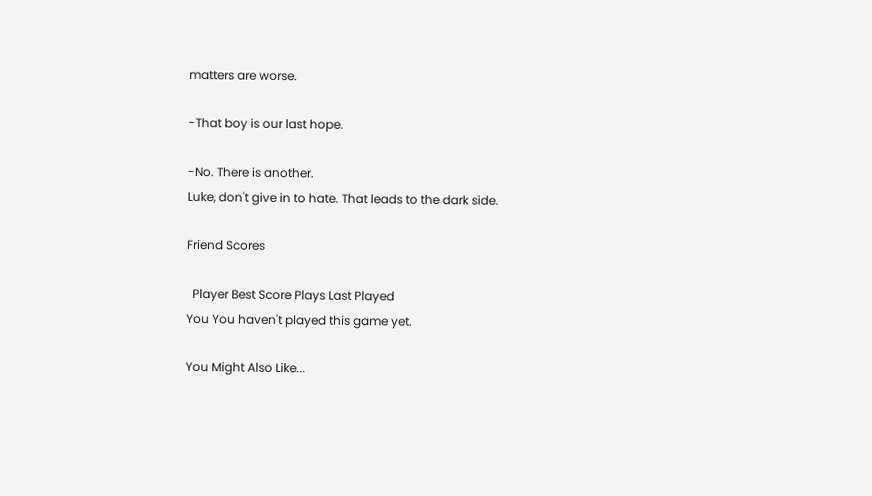matters are worse.

-That boy is our last hope.

-No. There is another.
Luke, don't give in to hate. That leads to the dark side.

Friend Scores

  Player Best Score Plays Last Played
You You haven't played this game yet.

You Might Also Like...